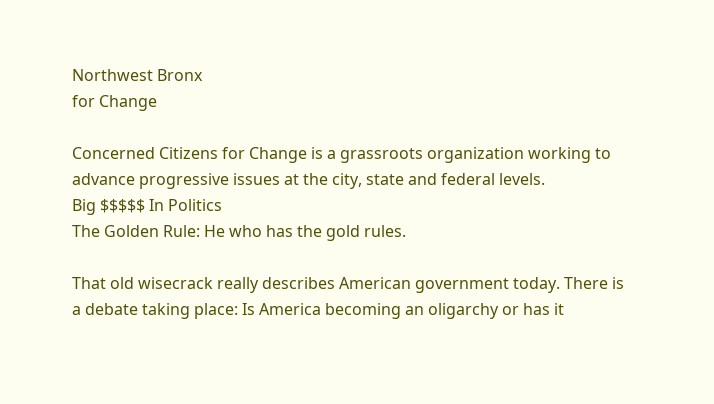Northwest Bronx
for Change

Concerned Citizens for Change is a grassroots organization working to advance progressive issues at the city, state and federal levels.
Big $$$$$ In Politics
The Golden Rule: He who has the gold rules.

That old wisecrack really describes American government today. There is a debate taking place: Is America becoming an oligarchy or has it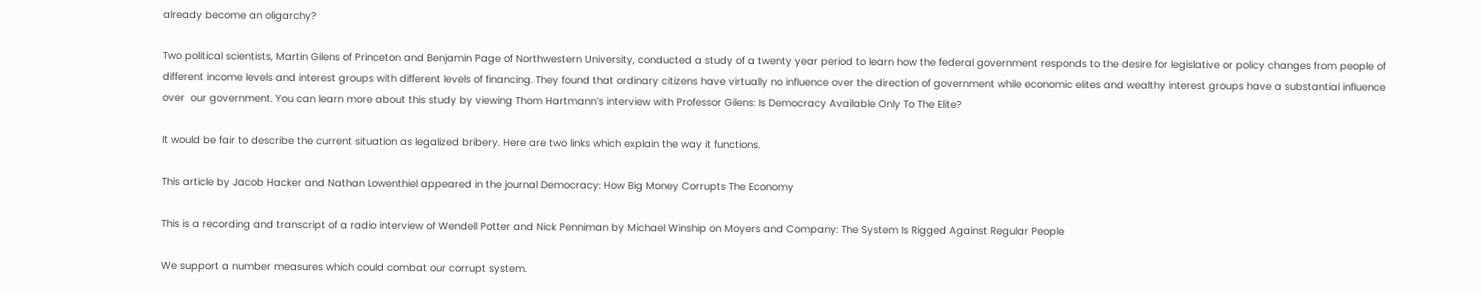already become an oligarchy?

Two political scientists, Martin Gilens of Princeton and Benjamin Page of Northwestern University, conducted a study of a twenty year period to learn how the federal government responds to the desire for legislative or policy changes from people of different income levels and interest groups with different levels of financing. They found that ordinary citizens have virtually no influence over the direction of government while economic elites and wealthy interest groups have a substantial influence over  our government. You can learn more about this study by viewing Thom Hartmann’s interview with Professor Gilens: Is Democracy Available Only To The Elite?

It would be fair to describe the current situation as legalized bribery. Here are two links which explain the way it functions.

This article by Jacob Hacker and Nathan Lowenthiel appeared in the journal Democracy: How Big Money Corrupts The Economy

This is a recording and transcript of a radio interview of Wendell Potter and Nick Penniman by Michael Winship on Moyers and Company: The System Is Rigged Against Regular People

We support a number measures which could combat our corrupt system.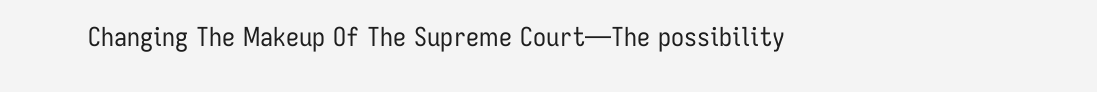Changing The Makeup Of The Supreme Court—The possibility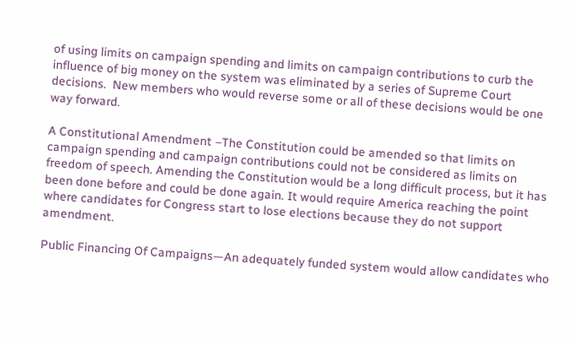of using limits on campaign spending and limits on campaign contributions to curb the influence of big money on the system was eliminated by a series of Supreme Court decisions.  New members who would reverse some or all of these decisions would be one way forward.

A Constitutional Amendment –The Constitution could be amended so that limits on campaign spending and campaign contributions could not be considered as limits on freedom of speech. Amending the Constitution would be a long difficult process, but it has been done before and could be done again. It would require America reaching the point where candidates for Congress start to lose elections because they do not support amendment.

Public Financing Of Campaigns—An adequately funded system would allow candidates who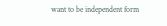want to be independent form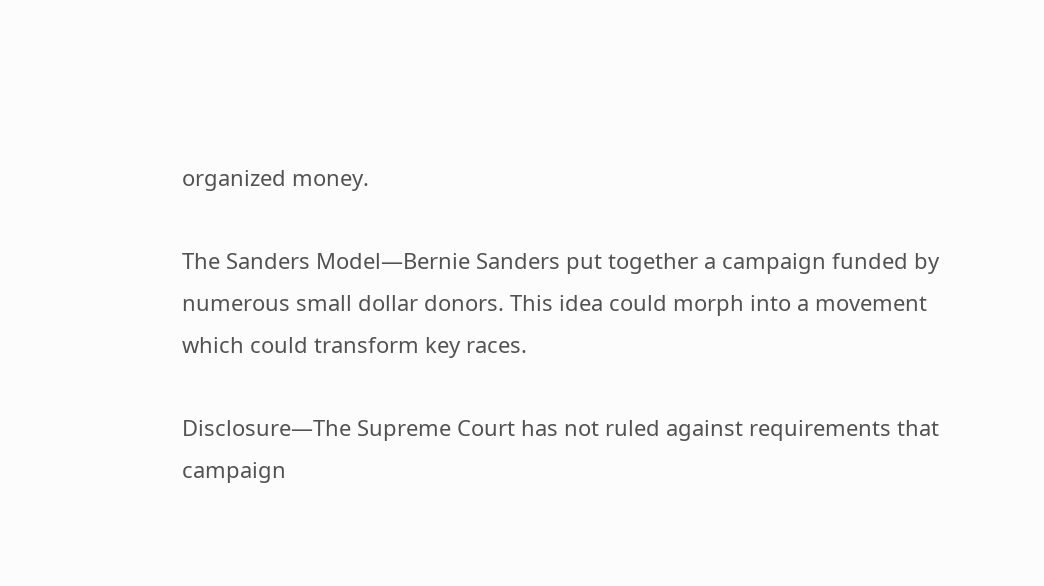organized money.

The Sanders Model—Bernie Sanders put together a campaign funded by numerous small dollar donors. This idea could morph into a movement which could transform key races.

Disclosure—The Supreme Court has not ruled against requirements that campaign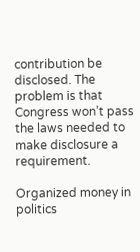contribution be disclosed. The problem is that Congress won’t pass the laws needed to make disclosure a requirement.

Organized money in politics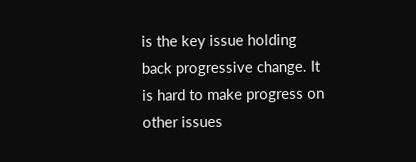is the key issue holding back progressive change. It is hard to make progress on other issues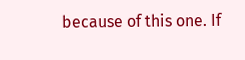because of this one. If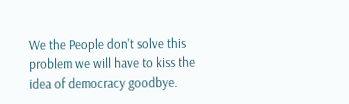We the People don't solve this problem we will have to kiss the idea of democracy goodbye.